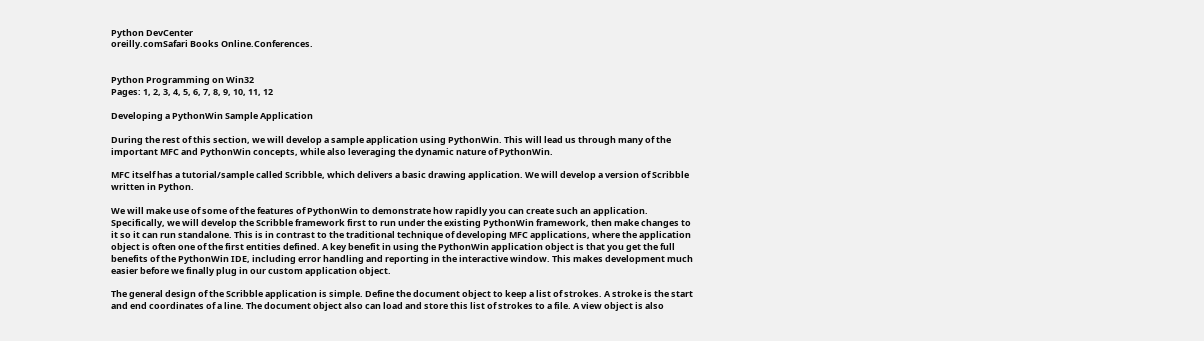Python DevCenter
oreilly.comSafari Books Online.Conferences.


Python Programming on Win32
Pages: 1, 2, 3, 4, 5, 6, 7, 8, 9, 10, 11, 12

Developing a PythonWin Sample Application

During the rest of this section, we will develop a sample application using PythonWin. This will lead us through many of the important MFC and PythonWin concepts, while also leveraging the dynamic nature of PythonWin.

MFC itself has a tutorial/sample called Scribble, which delivers a basic drawing application. We will develop a version of Scribble written in Python.

We will make use of some of the features of PythonWin to demonstrate how rapidly you can create such an application. Specifically, we will develop the Scribble framework first to run under the existing PythonWin framework, then make changes to it so it can run standalone. This is in contrast to the traditional technique of developing MFC applications, where the application object is often one of the first entities defined. A key benefit in using the PythonWin application object is that you get the full benefits of the PythonWin IDE, including error handling and reporting in the interactive window. This makes development much easier before we finally plug in our custom application object.

The general design of the Scribble application is simple. Define the document object to keep a list of strokes. A stroke is the start and end coordinates of a line. The document object also can load and store this list of strokes to a file. A view object is also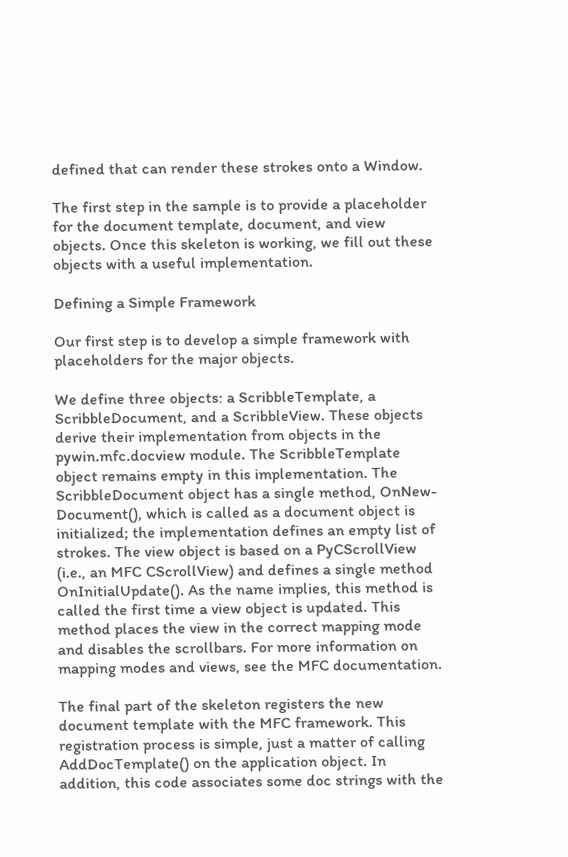defined that can render these strokes onto a Window.

The first step in the sample is to provide a placeholder for the document template, document, and view objects. Once this skeleton is working, we fill out these objects with a useful implementation.

Defining a Simple Framework

Our first step is to develop a simple framework with placeholders for the major objects.

We define three objects: a ScribbleTemplate, a ScribbleDocument, and a ScribbleView. These objects derive their implementation from objects in the pywin.mfc.docview module. The ScribbleTemplate object remains empty in this implementation. The ScribbleDocument object has a single method, OnNew-Document(), which is called as a document object is initialized; the implementation defines an empty list of strokes. The view object is based on a PyCScrollView (i.e., an MFC CScrollView) and defines a single method OnInitialUpdate(). As the name implies, this method is called the first time a view object is updated. This method places the view in the correct mapping mode and disables the scrollbars. For more information on mapping modes and views, see the MFC documentation.

The final part of the skeleton registers the new document template with the MFC framework. This registration process is simple, just a matter of calling AddDocTemplate() on the application object. In addition, this code associates some doc strings with the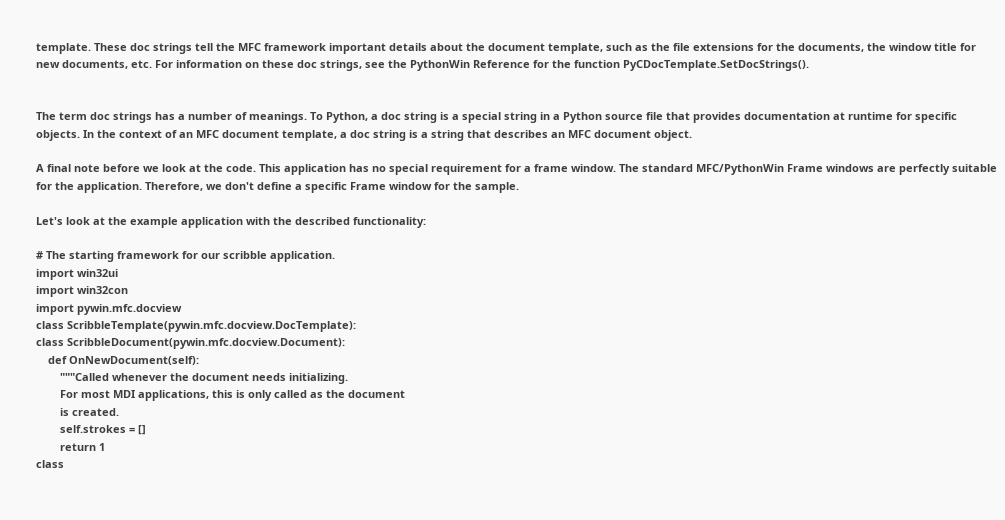template. These doc strings tell the MFC framework important details about the document template, such as the file extensions for the documents, the window title for new documents, etc. For information on these doc strings, see the PythonWin Reference for the function PyCDocTemplate.SetDocStrings().


The term doc strings has a number of meanings. To Python, a doc string is a special string in a Python source file that provides documentation at runtime for specific objects. In the context of an MFC document template, a doc string is a string that describes an MFC document object.

A final note before we look at the code. This application has no special requirement for a frame window. The standard MFC/PythonWin Frame windows are perfectly suitable for the application. Therefore, we don't define a specific Frame window for the sample.

Let's look at the example application with the described functionality:

# The starting framework for our scribble application.
import win32ui
import win32con
import pywin.mfc.docview
class ScribbleTemplate(pywin.mfc.docview.DocTemplate):
class ScribbleDocument(pywin.mfc.docview.Document):
    def OnNewDocument(self):
        """Called whenever the document needs initializing.
        For most MDI applications, this is only called as the document
        is created.
        self.strokes = []
        return 1
class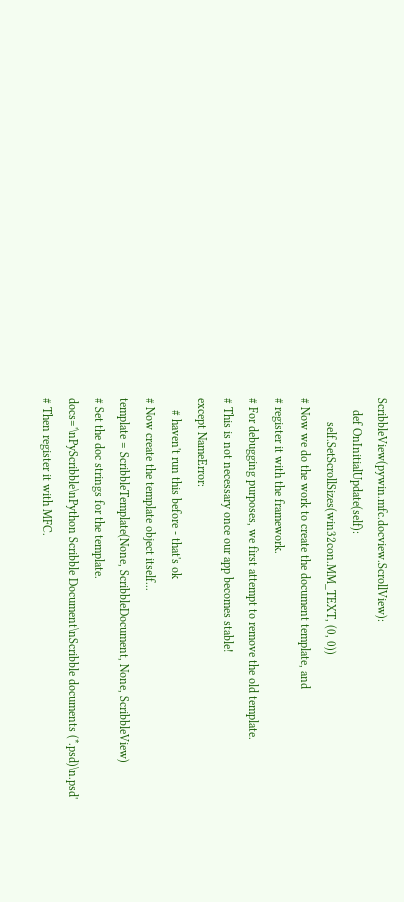ScribbleView(pywin.mfc.docview.ScrollView):
    def OnInitialUpdate(self):
        self.SetScrollSizes(win32con.MM_TEXT, (0, 0))
# Now we do the work to create the document template, and
# register it with the framework.
# For debugging purposes, we first attempt to remove the old template.
# This is not necessary once our app becomes stable!
except NameError:
    # haven't run this before - that's ok
# Now create the template object itself...
template = ScribbleTemplate(None, ScribbleDocument, None, ScribbleView)
# Set the doc strings for the template.
docs='\nPyScribble\nPython Scribble Document\nScribble documents (*.psd)\n.psd'
# Then register it with MFC.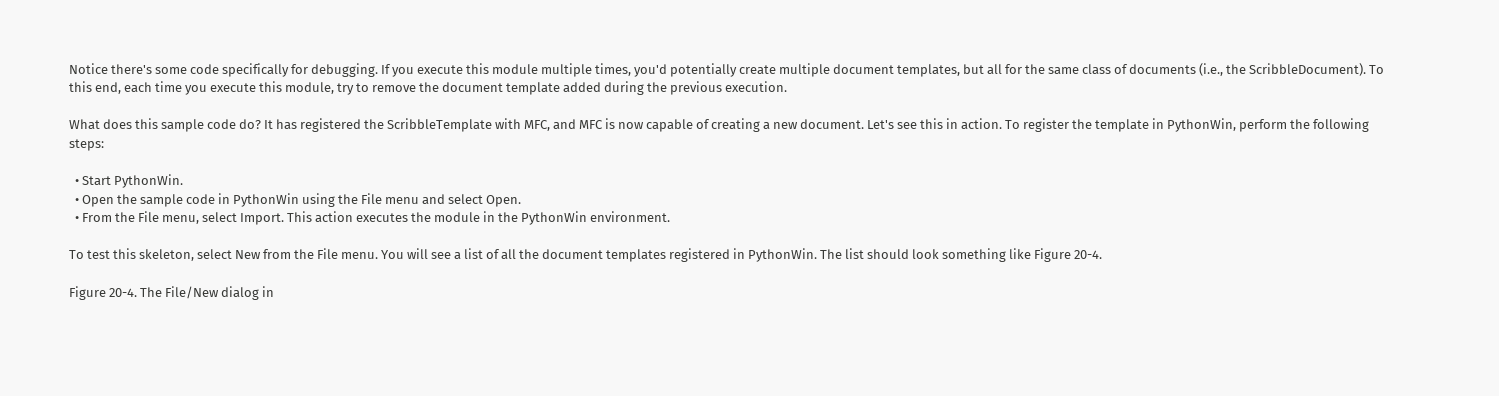Notice there's some code specifically for debugging. If you execute this module multiple times, you'd potentially create multiple document templates, but all for the same class of documents (i.e., the ScribbleDocument). To this end, each time you execute this module, try to remove the document template added during the previous execution.

What does this sample code do? It has registered the ScribbleTemplate with MFC, and MFC is now capable of creating a new document. Let's see this in action. To register the template in PythonWin, perform the following steps:

  • Start PythonWin.
  • Open the sample code in PythonWin using the File menu and select Open.
  • From the File menu, select Import. This action executes the module in the PythonWin environment.

To test this skeleton, select New from the File menu. You will see a list of all the document templates registered in PythonWin. The list should look something like Figure 20-4.

Figure 20-4. The File/New dialog in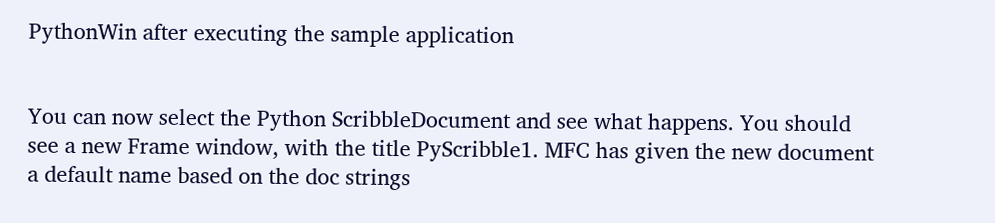PythonWin after executing the sample application


You can now select the Python ScribbleDocument and see what happens. You should see a new Frame window, with the title PyScribble1. MFC has given the new document a default name based on the doc strings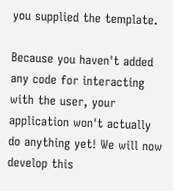you supplied the template.

Because you haven't added any code for interacting with the user, your application won't actually do anything yet! We will now develop this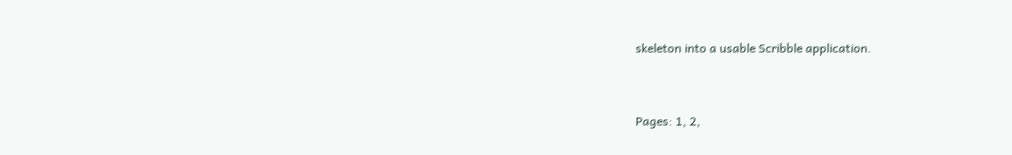skeleton into a usable Scribble application.


Pages: 1, 2,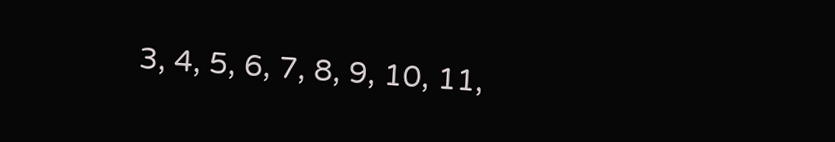3, 4, 5, 6, 7, 8, 9, 10, 11,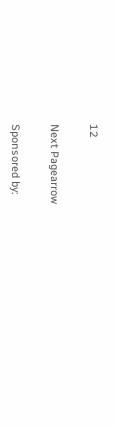12

Next Pagearrow

Sponsored by: